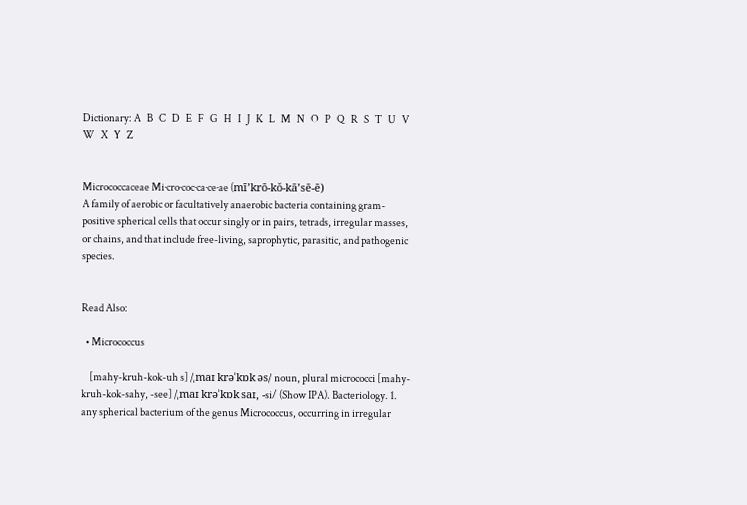Dictionary: A   B   C   D   E   F   G   H   I   J   K   L   M   N   O   P   Q   R   S   T   U   V   W   X   Y   Z


Micrococcaceae Mi·cro·coc·ca·ce·ae (mī’krō-kŏ-kā’sē-ē)
A family of aerobic or facultatively anaerobic bacteria containing gram-positive spherical cells that occur singly or in pairs, tetrads, irregular masses, or chains, and that include free-living, saprophytic, parasitic, and pathogenic species.


Read Also:

  • Micrococcus

    [mahy-kruh-kok-uh s] /ˌmaɪ krəˈkɒk əs/ noun, plural micrococci [mahy-kruh-kok-sahy, -see] /ˌmaɪ krəˈkɒk saɪ, -si/ (Show IPA). Bacteriology. 1. any spherical bacterium of the genus Micrococcus, occurring in irregular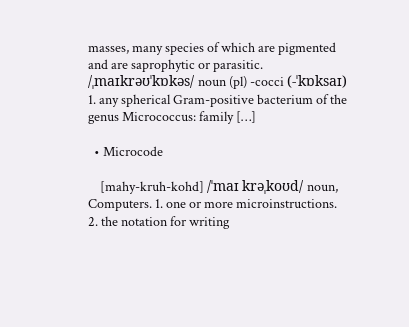masses, many species of which are pigmented and are saprophytic or parasitic. /ˌmaɪkrəʊˈkɒkəs/ noun (pl) -cocci (-ˈkɒksaɪ) 1. any spherical Gram-positive bacterium of the genus Micrococcus: family […]

  • Microcode

    [mahy-kruh-kohd] /ˈmaɪ krəˌkoʊd/ noun, Computers. 1. one or more microinstructions. 2. the notation for writing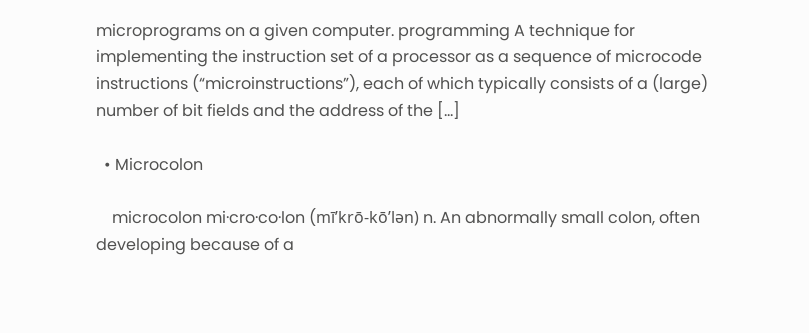microprograms on a given computer. programming A technique for implementing the instruction set of a processor as a sequence of microcode instructions (“microinstructions”), each of which typically consists of a (large) number of bit fields and the address of the […]

  • Microcolon

    microcolon mi·cro·co·lon (mī’krō-kō’lən) n. An abnormally small colon, often developing because of a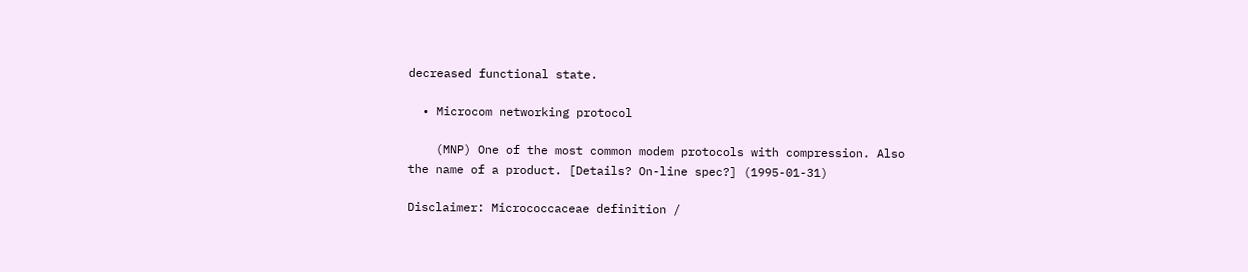decreased functional state.

  • Microcom networking protocol

    (MNP) One of the most common modem protocols with compression. Also the name of a product. [Details? On-line spec?] (1995-01-31)

Disclaimer: Micrococcaceae definition /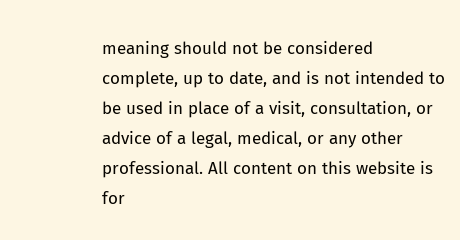meaning should not be considered complete, up to date, and is not intended to be used in place of a visit, consultation, or advice of a legal, medical, or any other professional. All content on this website is for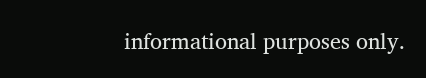informational purposes only.